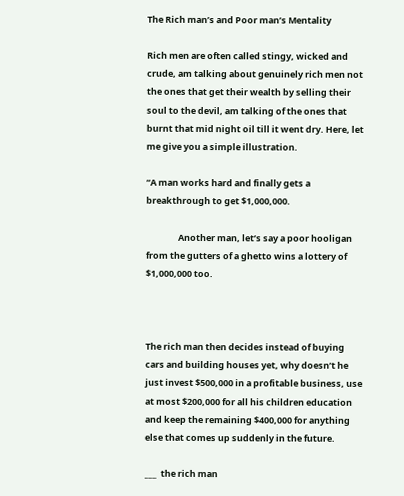The Rich man’s and Poor man’s Mentality

Rich men are often called stingy, wicked and crude, am talking about genuinely rich men not the ones that get their wealth by selling their soul to the devil, am talking of the ones that burnt that mid night oil till it went dry. Here, let me give you a simple illustration.

“A man works hard and finally gets a breakthrough to get $1,000,000.

                Another man, let’s say a poor hooligan from the gutters of a ghetto wins a lottery of $1,000,000 too.



The rich man then decides instead of buying cars and building houses yet, why doesn’t he just invest $500,000 in a profitable business, use at most $200,000 for all his children education and keep the remaining $400,000 for anything else that comes up suddenly in the future.

___  the rich man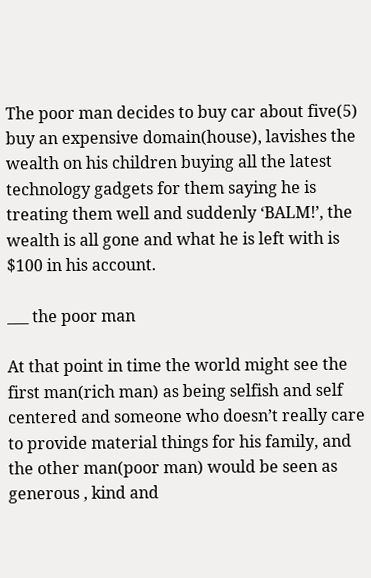The poor man decides to buy car about five(5) buy an expensive domain(house), lavishes the wealth on his children buying all the latest technology gadgets for them saying he is treating them well and suddenly ‘BALM!’, the wealth is all gone and what he is left with is $100 in his account.

___ the poor man

At that point in time the world might see the first man(rich man) as being selfish and self centered and someone who doesn’t really care to provide material things for his family, and the other man(poor man) would be seen as generous , kind and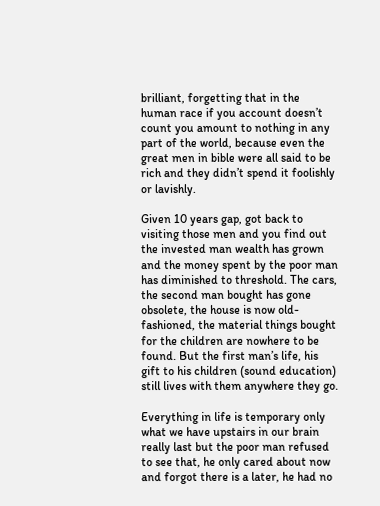brilliant, forgetting that in the human race if you account doesn’t count you amount to nothing in any part of the world, because even the great men in bible were all said to be rich and they didn’t spend it foolishly or lavishly.

Given 10 years gap, got back to visiting those men and you find out the invested man wealth has grown and the money spent by the poor man has diminished to threshold. The cars, the second man bought has gone obsolete, the house is now old-fashioned, the material things bought for the children are nowhere to be found. But the first man’s life, his gift to his children (sound education) still lives with them anywhere they go.

Everything in life is temporary only what we have upstairs in our brain really last but the poor man refused to see that, he only cared about now and forgot there is a later, he had no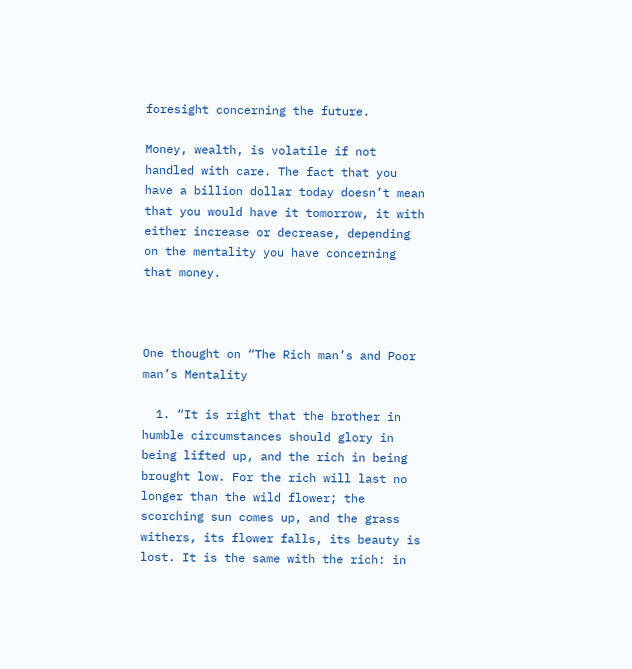foresight concerning the future.

Money, wealth, is volatile if not handled with care. The fact that you have a billion dollar today doesn’t mean that you would have it tomorrow, it with either increase or decrease, depending on the mentality you have concerning that money.



One thought on “The Rich man’s and Poor man’s Mentality

  1. “It is right that the brother in humble circumstances should glory in being lifted up, and the rich in being brought low. For the rich will last no longer than the wild flower; the scorching sun comes up, and the grass withers, its flower falls, its beauty is lost. It is the same with the rich: in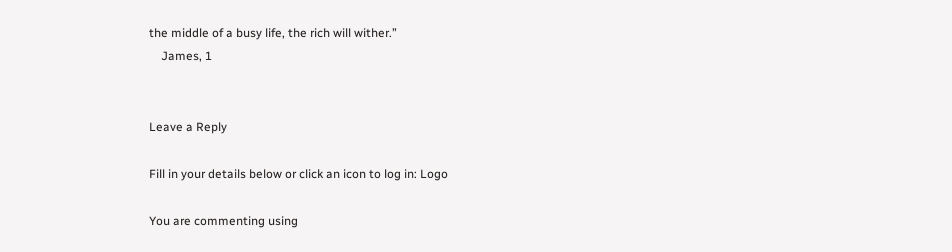the middle of a busy life, the rich will wither.”
    James, 1


Leave a Reply

Fill in your details below or click an icon to log in: Logo

You are commenting using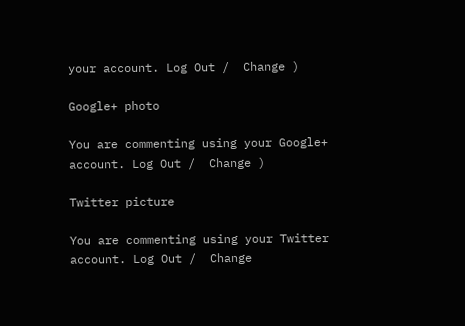your account. Log Out /  Change )

Google+ photo

You are commenting using your Google+ account. Log Out /  Change )

Twitter picture

You are commenting using your Twitter account. Log Out /  Change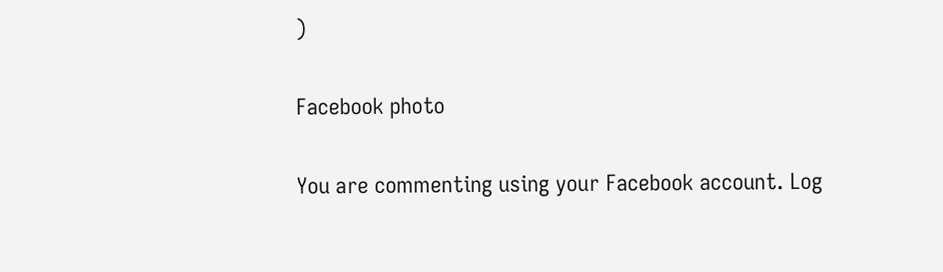)

Facebook photo

You are commenting using your Facebook account. Log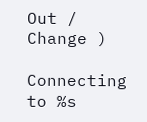Out /  Change )

Connecting to %s